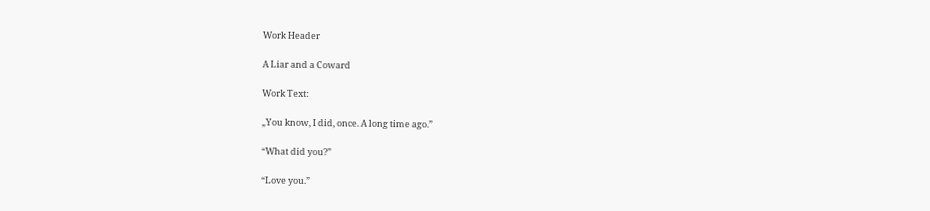Work Header

A Liar and a Coward

Work Text:

„You know, I did, once. A long time ago.”

“What did you?”

“Love you.”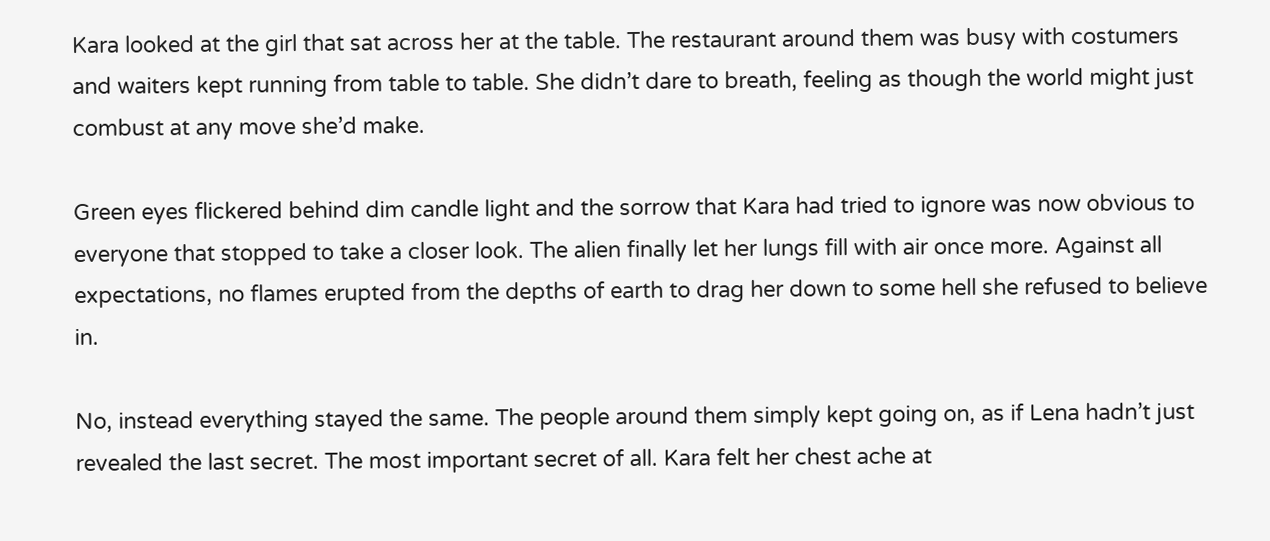Kara looked at the girl that sat across her at the table. The restaurant around them was busy with costumers and waiters kept running from table to table. She didn’t dare to breath, feeling as though the world might just combust at any move she’d make.

Green eyes flickered behind dim candle light and the sorrow that Kara had tried to ignore was now obvious to everyone that stopped to take a closer look. The alien finally let her lungs fill with air once more. Against all expectations, no flames erupted from the depths of earth to drag her down to some hell she refused to believe in.

No, instead everything stayed the same. The people around them simply kept going on, as if Lena hadn’t just revealed the last secret. The most important secret of all. Kara felt her chest ache at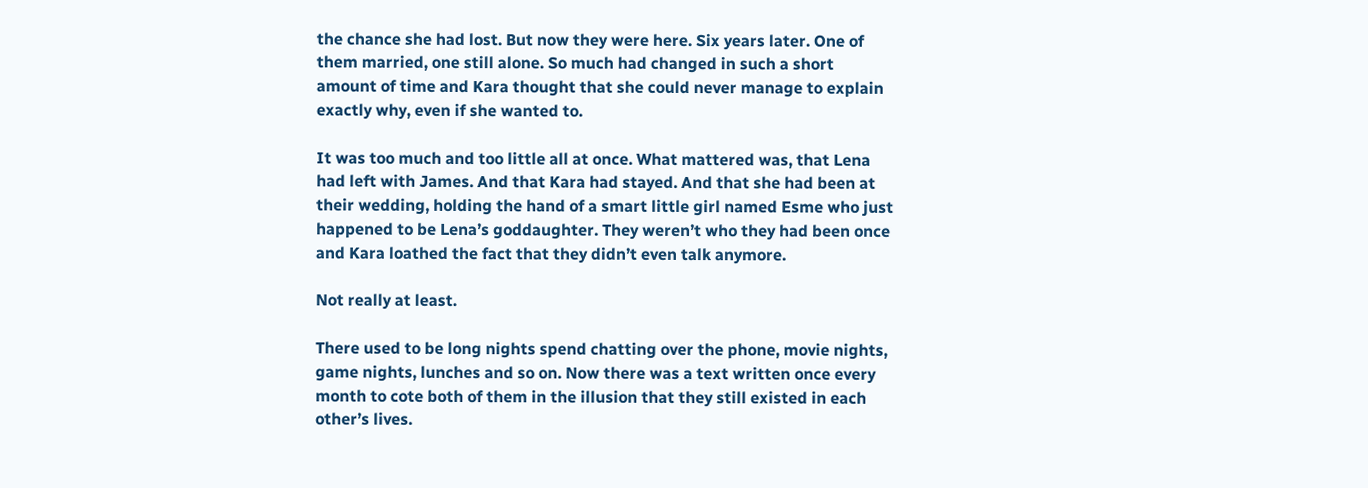the chance she had lost. But now they were here. Six years later. One of them married, one still alone. So much had changed in such a short amount of time and Kara thought that she could never manage to explain exactly why, even if she wanted to.

It was too much and too little all at once. What mattered was, that Lena had left with James. And that Kara had stayed. And that she had been at their wedding, holding the hand of a smart little girl named Esme who just happened to be Lena’s goddaughter. They weren’t who they had been once and Kara loathed the fact that they didn’t even talk anymore.

Not really at least.

There used to be long nights spend chatting over the phone, movie nights, game nights, lunches and so on. Now there was a text written once every month to cote both of them in the illusion that they still existed in each other’s lives.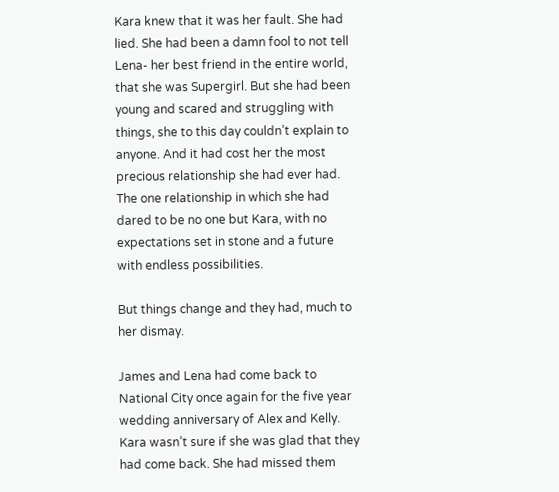Kara knew that it was her fault. She had lied. She had been a damn fool to not tell Lena- her best friend in the entire world, that she was Supergirl. But she had been young and scared and struggling with things, she to this day couldn’t explain to anyone. And it had cost her the most precious relationship she had ever had. The one relationship in which she had dared to be no one but Kara, with no expectations set in stone and a future with endless possibilities.

But things change and they had, much to her dismay.

James and Lena had come back to National City once again for the five year wedding anniversary of Alex and Kelly. Kara wasn’t sure if she was glad that they had come back. She had missed them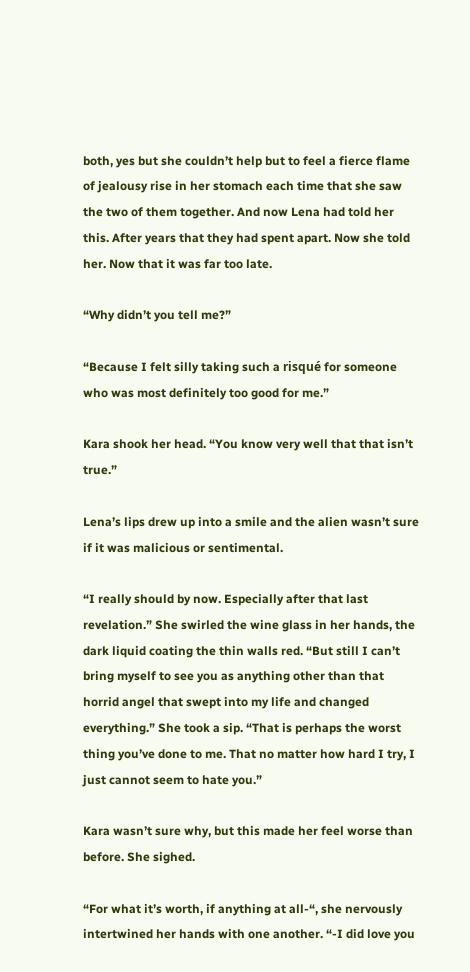both, yes but she couldn’t help but to feel a fierce flame of jealousy rise in her stomach each time that she saw the two of them together. And now Lena had told her this. After years that they had spent apart. Now she told her. Now that it was far too late.

“Why didn’t you tell me?”

“Because I felt silly taking such a risqué for someone who was most definitely too good for me.”

Kara shook her head. “You know very well that that isn’t true.”

Lena’s lips drew up into a smile and the alien wasn’t sure if it was malicious or sentimental.

“I really should by now. Especially after that last revelation.” She swirled the wine glass in her hands, the dark liquid coating the thin walls red. “But still I can’t bring myself to see you as anything other than that horrid angel that swept into my life and changed everything.” She took a sip. “That is perhaps the worst thing you’ve done to me. That no matter how hard I try, I just cannot seem to hate you.”

Kara wasn’t sure why, but this made her feel worse than before. She sighed.

“For what it’s worth, if anything at all-“, she nervously intertwined her hands with one another. “-I did love you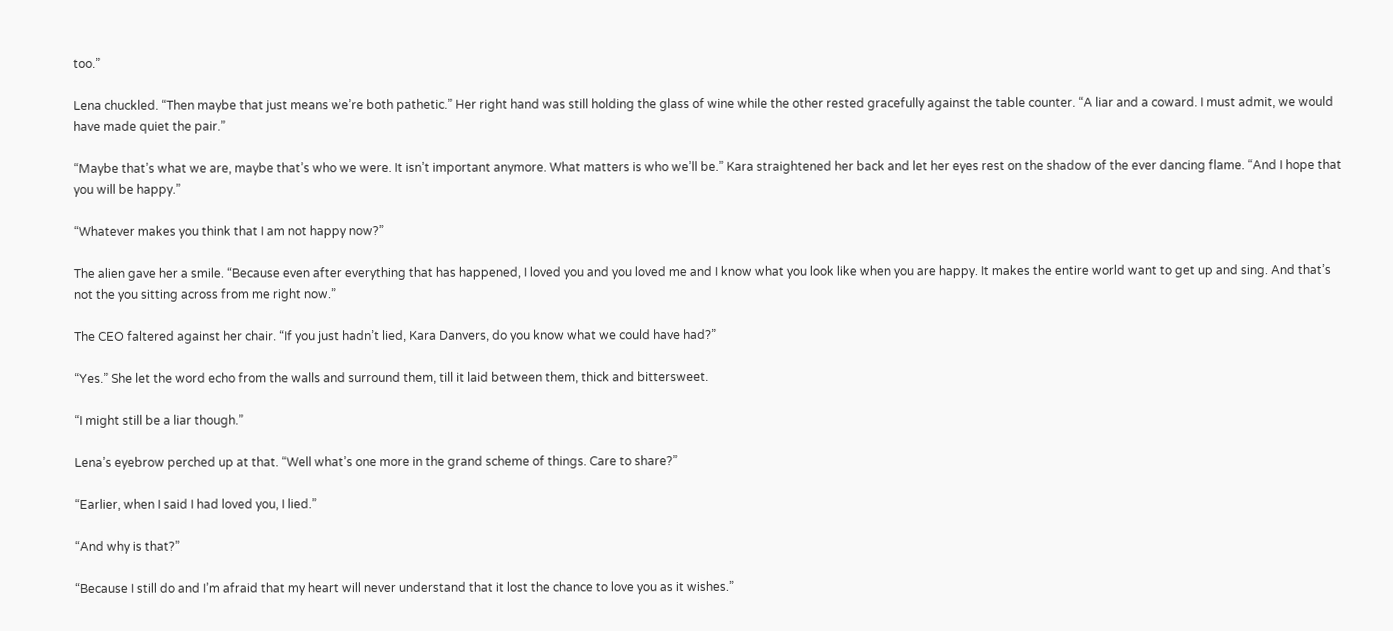too.”

Lena chuckled. “Then maybe that just means we’re both pathetic.” Her right hand was still holding the glass of wine while the other rested gracefully against the table counter. “A liar and a coward. I must admit, we would have made quiet the pair.”

“Maybe that’s what we are, maybe that’s who we were. It isn’t important anymore. What matters is who we’ll be.” Kara straightened her back and let her eyes rest on the shadow of the ever dancing flame. “And I hope that you will be happy.”

“Whatever makes you think that I am not happy now?”

The alien gave her a smile. “Because even after everything that has happened, I loved you and you loved me and I know what you look like when you are happy. It makes the entire world want to get up and sing. And that’s not the you sitting across from me right now.”

The CEO faltered against her chair. “If you just hadn’t lied, Kara Danvers, do you know what we could have had?”

“Yes.” She let the word echo from the walls and surround them, till it laid between them, thick and bittersweet.

“I might still be a liar though.”

Lena’s eyebrow perched up at that. “Well what’s one more in the grand scheme of things. Care to share?”

“Earlier, when I said I had loved you, I lied.”

“And why is that?”

“Because I still do and I’m afraid that my heart will never understand that it lost the chance to love you as it wishes.”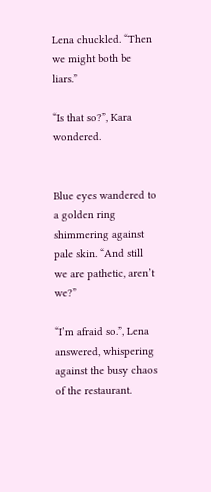Lena chuckled. “Then we might both be liars.”

“Is that so?”, Kara wondered.


Blue eyes wandered to a golden ring shimmering against pale skin. “And still we are pathetic, aren’t we?”

“I’m afraid so.”, Lena answered, whispering against the busy chaos of the restaurant.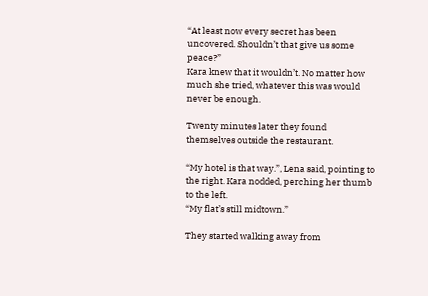“At least now every secret has been uncovered. Shouldn’t that give us some peace?”
Kara knew that it wouldn’t. No matter how much she tried, whatever this was would never be enough.

Twenty minutes later they found themselves outside the restaurant.

“My hotel is that way.”, Lena said, pointing to the right. Kara nodded, perching her thumb to the left.
“My flat’s still midtown.”

They started walking away from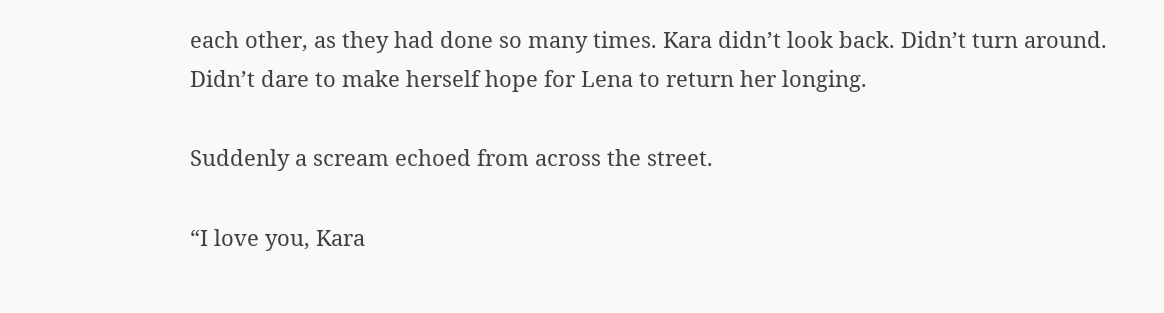each other, as they had done so many times. Kara didn’t look back. Didn’t turn around. Didn’t dare to make herself hope for Lena to return her longing.

Suddenly a scream echoed from across the street.

“I love you, Kara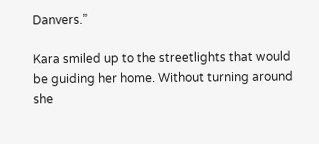Danvers.”

Kara smiled up to the streetlights that would be guiding her home. Without turning around she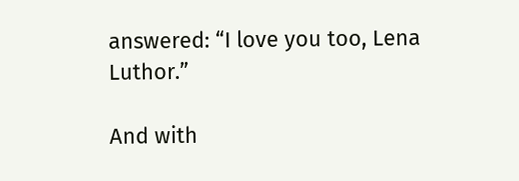answered: “I love you too, Lena Luthor.”

And with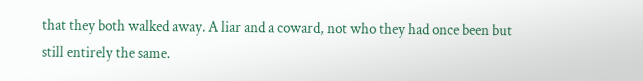that they both walked away. A liar and a coward, not who they had once been but still entirely the same.